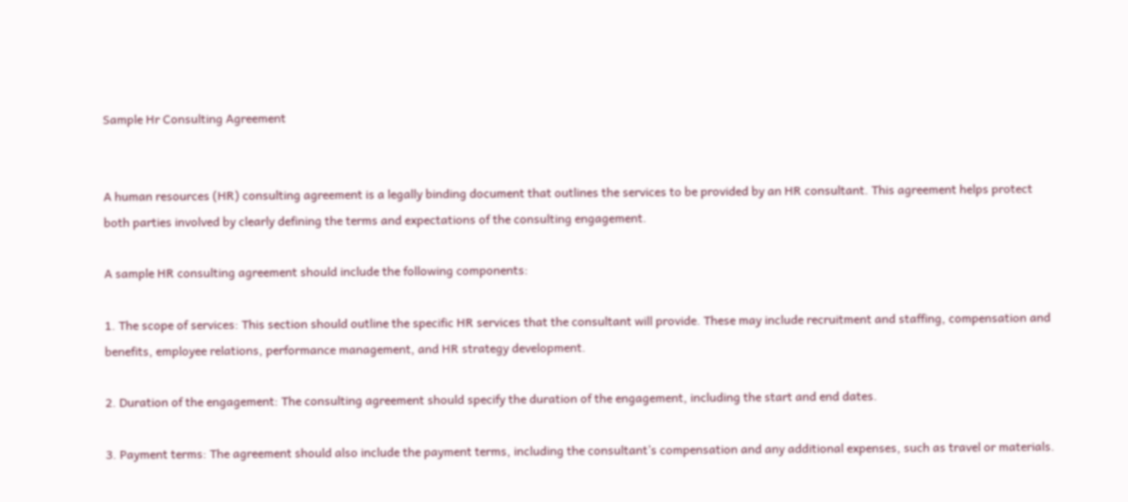Sample Hr Consulting Agreement


A human resources (HR) consulting agreement is a legally binding document that outlines the services to be provided by an HR consultant. This agreement helps protect both parties involved by clearly defining the terms and expectations of the consulting engagement.

A sample HR consulting agreement should include the following components:

1. The scope of services: This section should outline the specific HR services that the consultant will provide. These may include recruitment and staffing, compensation and benefits, employee relations, performance management, and HR strategy development.

2. Duration of the engagement: The consulting agreement should specify the duration of the engagement, including the start and end dates.

3. Payment terms: The agreement should also include the payment terms, including the consultant’s compensation and any additional expenses, such as travel or materials.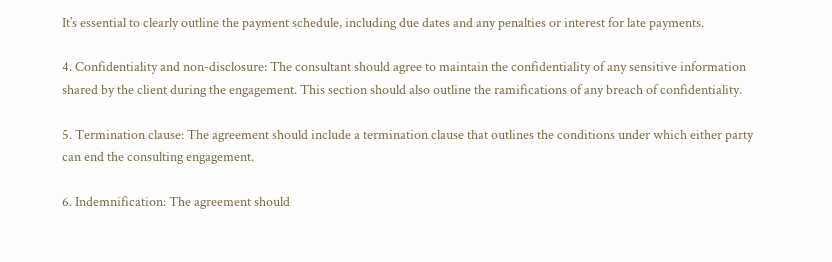It’s essential to clearly outline the payment schedule, including due dates and any penalties or interest for late payments.

4. Confidentiality and non-disclosure: The consultant should agree to maintain the confidentiality of any sensitive information shared by the client during the engagement. This section should also outline the ramifications of any breach of confidentiality.

5. Termination clause: The agreement should include a termination clause that outlines the conditions under which either party can end the consulting engagement.

6. Indemnification: The agreement should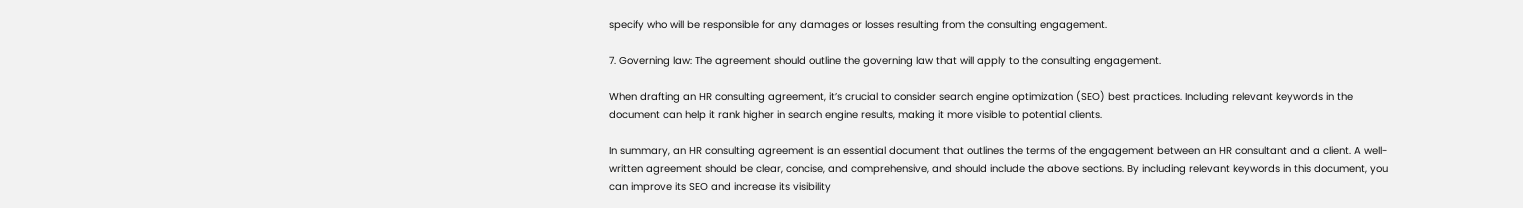specify who will be responsible for any damages or losses resulting from the consulting engagement.

7. Governing law: The agreement should outline the governing law that will apply to the consulting engagement.

When drafting an HR consulting agreement, it’s crucial to consider search engine optimization (SEO) best practices. Including relevant keywords in the document can help it rank higher in search engine results, making it more visible to potential clients.

In summary, an HR consulting agreement is an essential document that outlines the terms of the engagement between an HR consultant and a client. A well-written agreement should be clear, concise, and comprehensive, and should include the above sections. By including relevant keywords in this document, you can improve its SEO and increase its visibility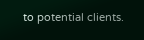to potential clients.